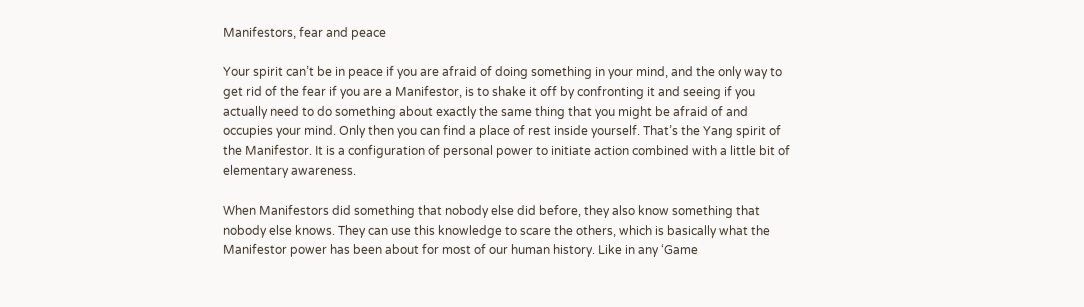Manifestors, fear and peace

Your spirit can’t be in peace if you are afraid of doing something in your mind, and the only way to get rid of the fear if you are a Manifestor, is to shake it off by confronting it and seeing if you actually need to do something about exactly the same thing that you might be afraid of and occupies your mind. Only then you can find a place of rest inside yourself. That’s the Yang spirit of the Manifestor. It is a configuration of personal power to initiate action combined with a little bit of elementary awareness.

When Manifestors did something that nobody else did before, they also know something that nobody else knows. They can use this knowledge to scare the others, which is basically what the Manifestor power has been about for most of our human history. Like in any ‘Game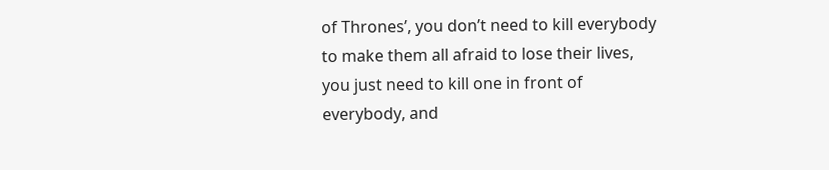of Thrones’, you don’t need to kill everybody to make them all afraid to lose their lives, you just need to kill one in front of everybody, and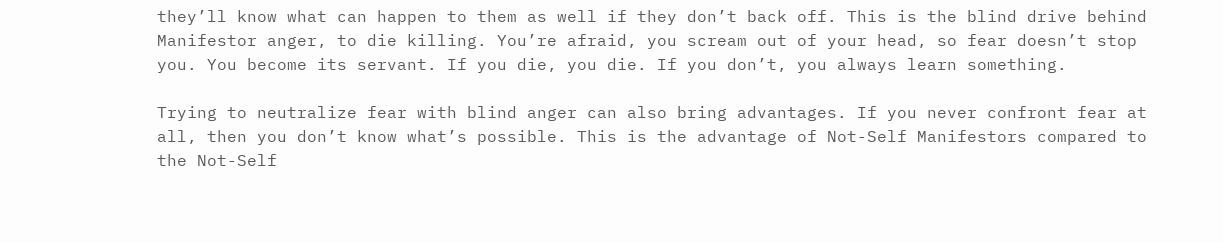they’ll know what can happen to them as well if they don’t back off. This is the blind drive behind Manifestor anger, to die killing. You’re afraid, you scream out of your head, so fear doesn’t stop you. You become its servant. If you die, you die. If you don’t, you always learn something.

Trying to neutralize fear with blind anger can also bring advantages. If you never confront fear at all, then you don’t know what’s possible. This is the advantage of Not-Self Manifestors compared to the Not-Self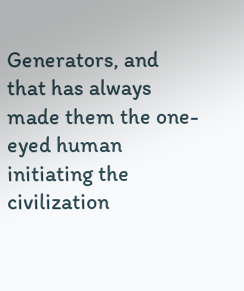Generators, and that has always made them the one-eyed human initiating the civilization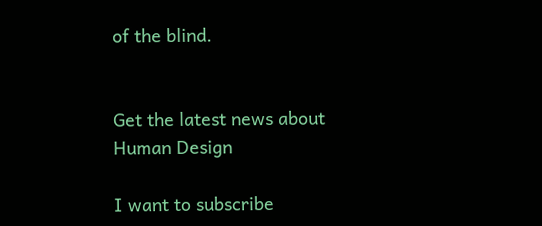of the blind.


Get the latest news about Human Design

I want to subscribe